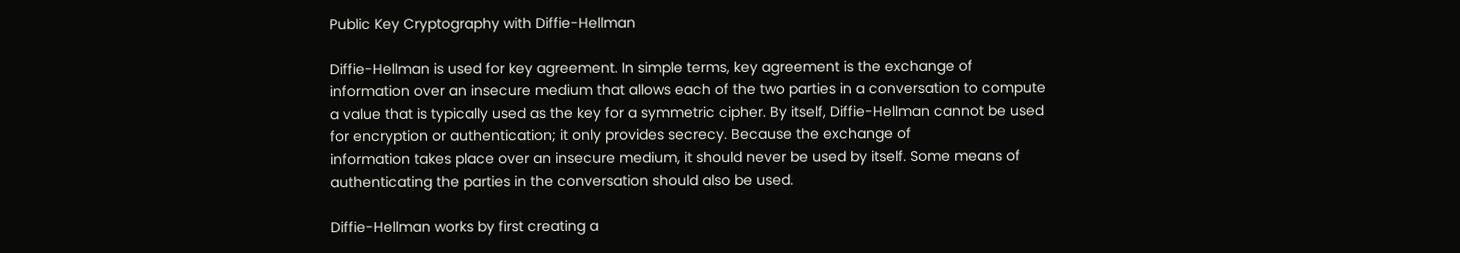Public Key Cryptography with Diffie-Hellman

Diffie-Hellman is used for key agreement. In simple terms, key agreement is the exchange of information over an insecure medium that allows each of the two parties in a conversation to compute a value that is typically used as the key for a symmetric cipher. By itself, Diffie-Hellman cannot be used for encryption or authentication; it only provides secrecy. Because the exchange of
information takes place over an insecure medium, it should never be used by itself. Some means of authenticating the parties in the conversation should also be used.

Diffie-Hellman works by first creating a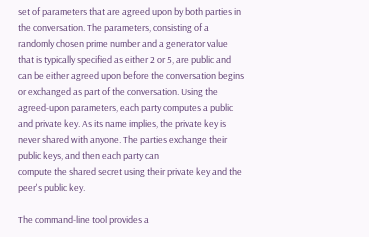set of parameters that are agreed upon by both parties in the conversation. The parameters, consisting of a randomly chosen prime number and a generator value that is typically specified as either 2 or 5, are public and can be either agreed upon before the conversation begins or exchanged as part of the conversation. Using the agreed-upon parameters, each party computes a public and private key. As its name implies, the private key is never shared with anyone. The parties exchange their public keys, and then each party can
compute the shared secret using their private key and the peer's public key.

The command-line tool provides a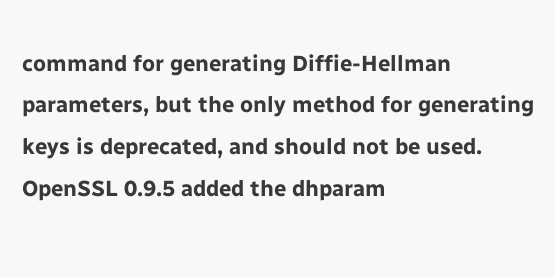command for generating Diffie-Hellman parameters, but the only method for generating keys is deprecated, and should not be used. OpenSSL 0.9.5 added the dhparam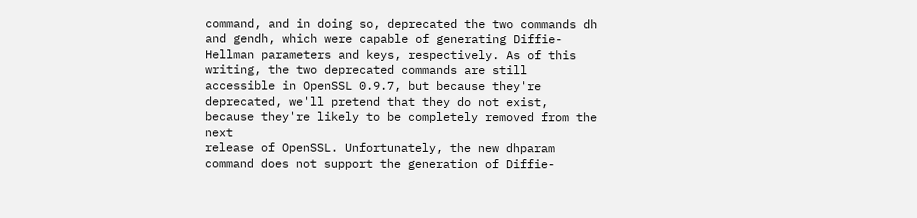command, and in doing so, deprecated the two commands dh and gendh, which were capable of generating Diffie-Hellman parameters and keys, respectively. As of this writing, the two deprecated commands are still accessible in OpenSSL 0.9.7, but because they're deprecated, we'll pretend that they do not exist, because they're likely to be completely removed from the next
release of OpenSSL. Unfortunately, the new dhparam command does not support the generation of Diffie-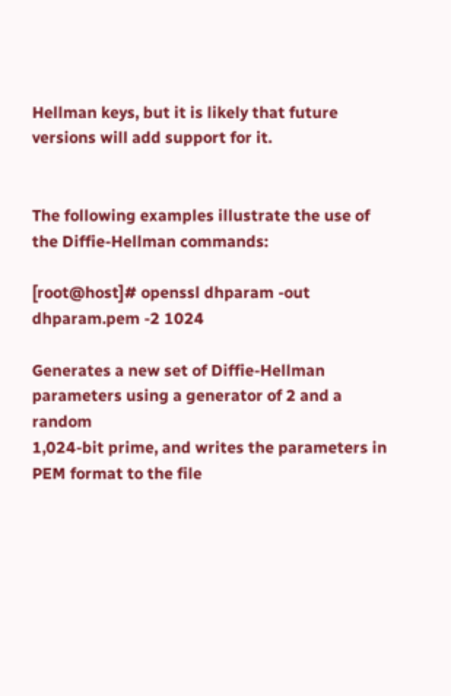Hellman keys, but it is likely that future versions will add support for it.


The following examples illustrate the use of the Diffie-Hellman commands:

[root@host]# openssl dhparam -out dhparam.pem -2 1024

Generates a new set of Diffie-Hellman parameters using a generator of 2 and a random
1,024-bit prime, and writes the parameters in PEM format to the file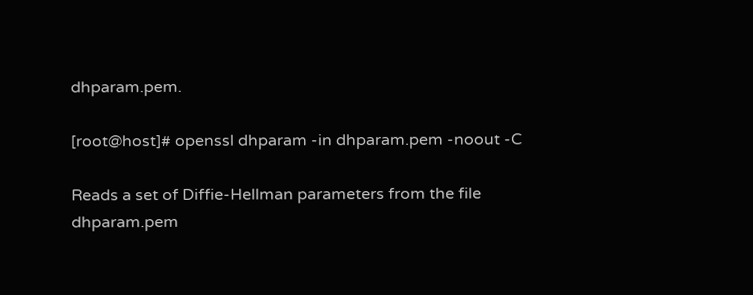dhparam.pem.

[root@host]# openssl dhparam -in dhparam.pem -noout -C

Reads a set of Diffie-Hellman parameters from the file dhparam.pem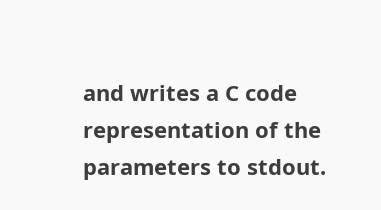and writes a C code representation of the parameters to stdout.